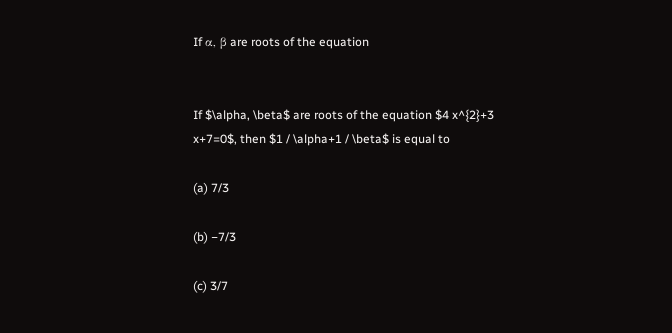If α, β are roots of the equation


If $\alpha, \beta$ are roots of the equation $4 x^{2}+3 x+7=0$, then $1 / \alpha+1 / \beta$ is equal to

(a) 7/3

(b) −7/3

(c) 3/7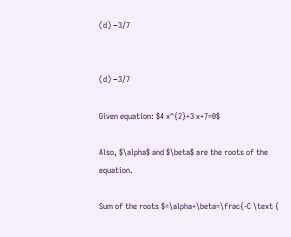(d) −3/7


(d) −3/7

Given equation: $4 x^{2}+3 x+7=0$

Also, $\alpha$ and $\beta$ are the roots of the equation.

Sum of the roots $=\alpha+\beta=\frac{-C \text {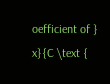oefficient of } x}{C \text {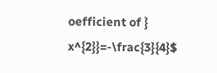oefficient of } x^{2}}=-\frac{3}{4}$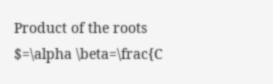Product of the roots $=\alpha \beta=\frac{C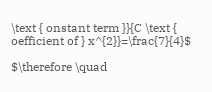\text { onstant term }}{C \text { oefficient of } x^{2}}=\frac{7}{4}$

$\therefore \quad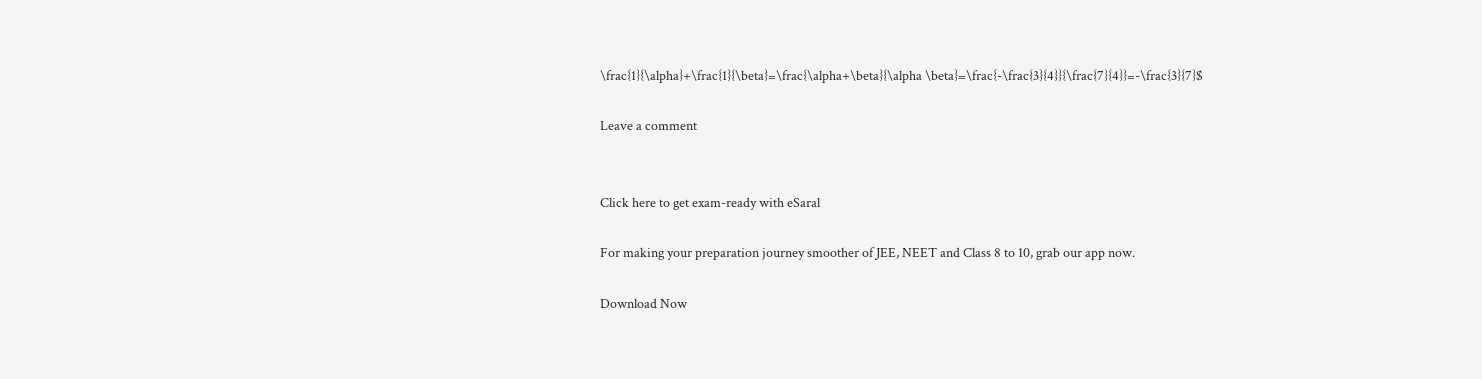\frac{1}{\alpha}+\frac{1}{\beta}=\frac{\alpha+\beta}{\alpha \beta}=\frac{-\frac{3}{4}}{\frac{7}{4}}=-\frac{3}{7}$

Leave a comment


Click here to get exam-ready with eSaral

For making your preparation journey smoother of JEE, NEET and Class 8 to 10, grab our app now.

Download Now